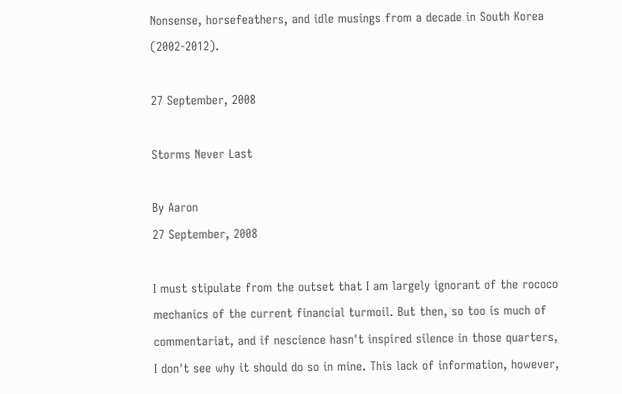Nonsense, horsefeathers, and idle musings from a decade in South Korea (2002-2012).

27 September, 2008

Storms Never Last

By Aaron
27 September, 2008

I must stipulate from the outset that I am largely ignorant of the rococo mechanics of the current financial turmoil. But then, so too is much of commentariat, and if nescience hasn't inspired silence in those quarters, I don't see why it should do so in mine. This lack of information, however,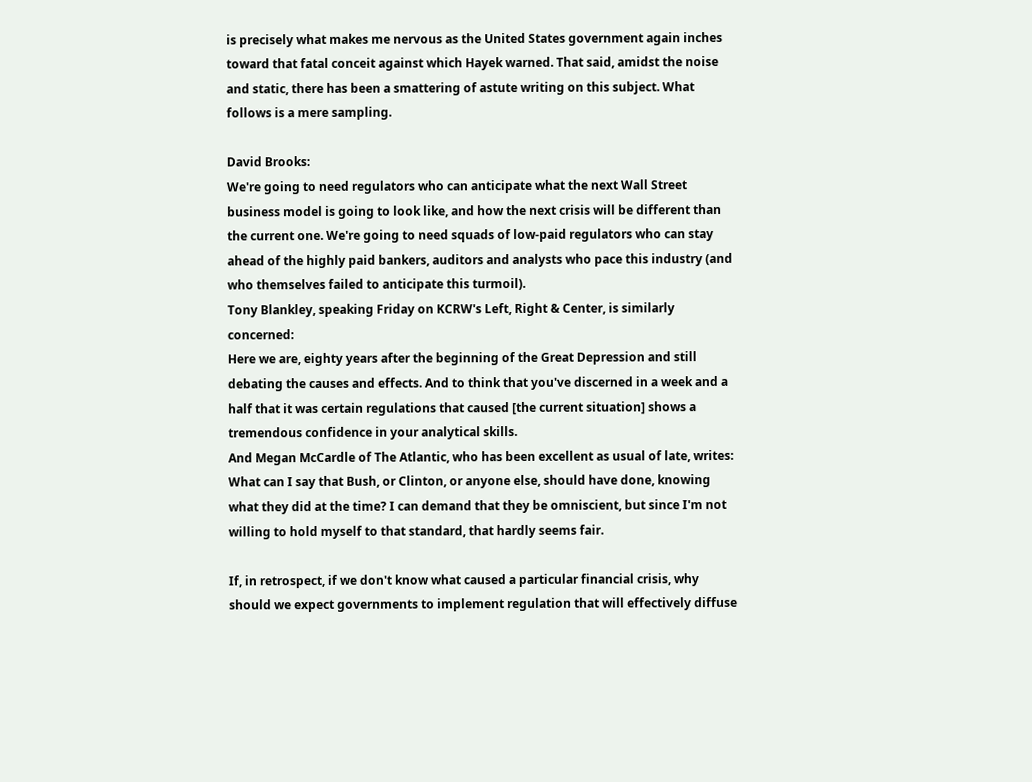is precisely what makes me nervous as the United States government again inches toward that fatal conceit against which Hayek warned. That said, amidst the noise and static, there has been a smattering of astute writing on this subject. What follows is a mere sampling.

David Brooks:
We're going to need regulators who can anticipate what the next Wall Street business model is going to look like, and how the next crisis will be different than the current one. We're going to need squads of low-paid regulators who can stay ahead of the highly paid bankers, auditors and analysts who pace this industry (and who themselves failed to anticipate this turmoil).
Tony Blankley, speaking Friday on KCRW's Left, Right & Center, is similarly concerned:
Here we are, eighty years after the beginning of the Great Depression and still debating the causes and effects. And to think that you've discerned in a week and a half that it was certain regulations that caused [the current situation] shows a tremendous confidence in your analytical skills.
And Megan McCardle of The Atlantic, who has been excellent as usual of late, writes:
What can I say that Bush, or Clinton, or anyone else, should have done, knowing what they did at the time? I can demand that they be omniscient, but since I'm not willing to hold myself to that standard, that hardly seems fair.

If, in retrospect, if we don't know what caused a particular financial crisis, why should we expect governments to implement regulation that will effectively diffuse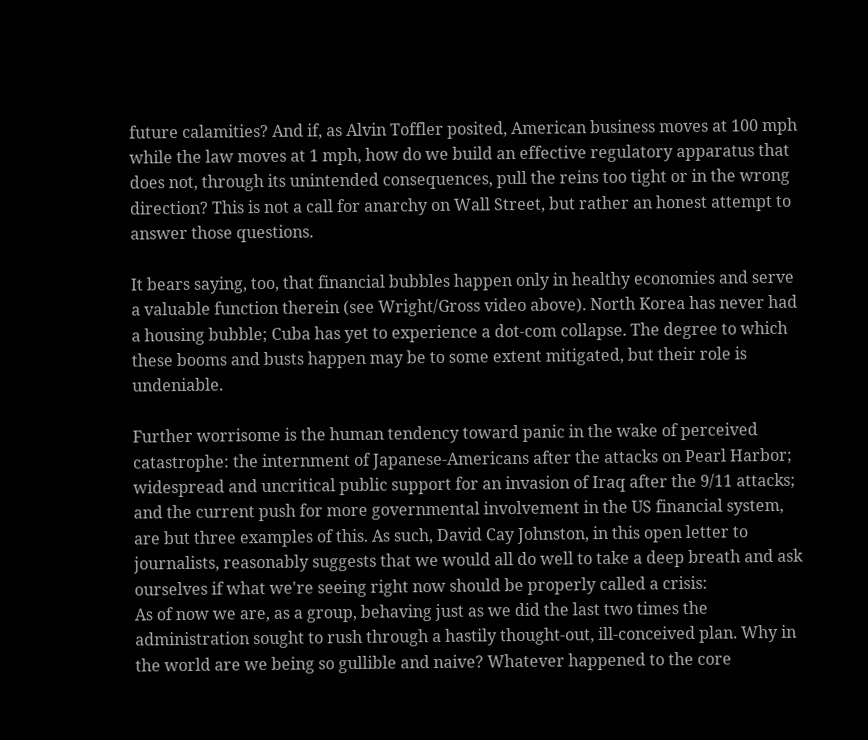future calamities? And if, as Alvin Toffler posited, American business moves at 100 mph while the law moves at 1 mph, how do we build an effective regulatory apparatus that does not, through its unintended consequences, pull the reins too tight or in the wrong direction? This is not a call for anarchy on Wall Street, but rather an honest attempt to answer those questions.

It bears saying, too, that financial bubbles happen only in healthy economies and serve a valuable function therein (see Wright/Gross video above). North Korea has never had a housing bubble; Cuba has yet to experience a dot-com collapse. The degree to which these booms and busts happen may be to some extent mitigated, but their role is undeniable.

Further worrisome is the human tendency toward panic in the wake of perceived catastrophe: the internment of Japanese-Americans after the attacks on Pearl Harbor; widespread and uncritical public support for an invasion of Iraq after the 9/11 attacks; and the current push for more governmental involvement in the US financial system, are but three examples of this. As such, David Cay Johnston, in this open letter to journalists, reasonably suggests that we would all do well to take a deep breath and ask ourselves if what we're seeing right now should be properly called a crisis:
As of now we are, as a group, behaving just as we did the last two times the administration sought to rush through a hastily thought-out, ill-conceived plan. Why in the world are we being so gullible and naive? Whatever happened to the core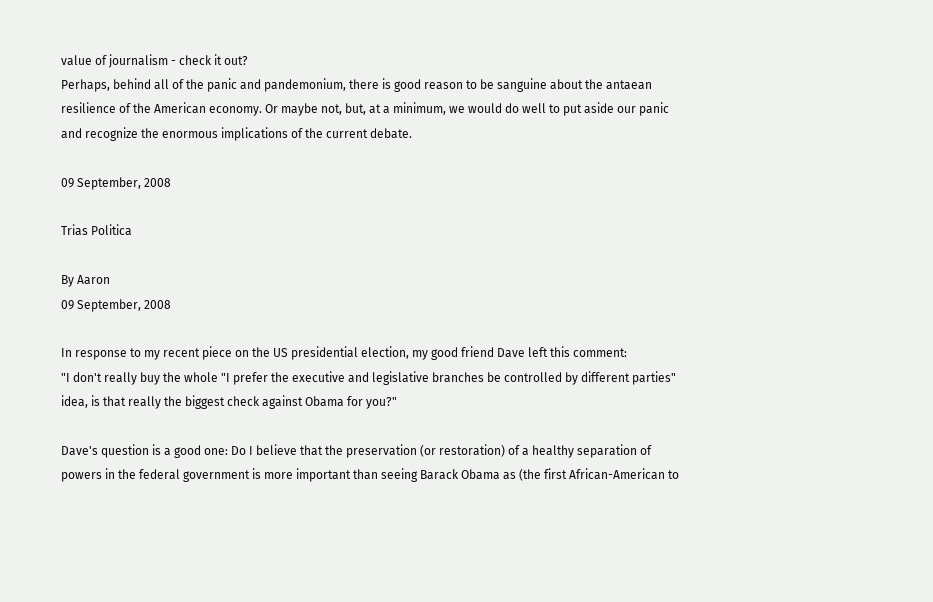value of journalism - check it out?
Perhaps, behind all of the panic and pandemonium, there is good reason to be sanguine about the antaean resilience of the American economy. Or maybe not, but, at a minimum, we would do well to put aside our panic and recognize the enormous implications of the current debate.

09 September, 2008

Trias Politica

By Aaron
09 September, 2008

In response to my recent piece on the US presidential election, my good friend Dave left this comment:
"I don't really buy the whole "I prefer the executive and legislative branches be controlled by different parties" idea, is that really the biggest check against Obama for you?"

Dave's question is a good one: Do I believe that the preservation (or restoration) of a healthy separation of powers in the federal government is more important than seeing Barack Obama as (the first African-American to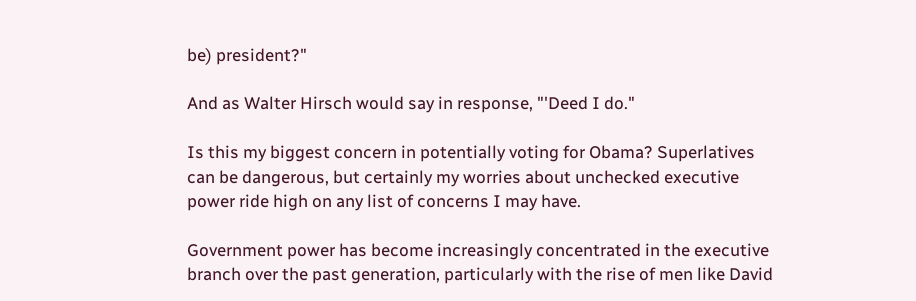be) president?"

And as Walter Hirsch would say in response, "'Deed I do."

Is this my biggest concern in potentially voting for Obama? Superlatives can be dangerous, but certainly my worries about unchecked executive power ride high on any list of concerns I may have.

Government power has become increasingly concentrated in the executive branch over the past generation, particularly with the rise of men like David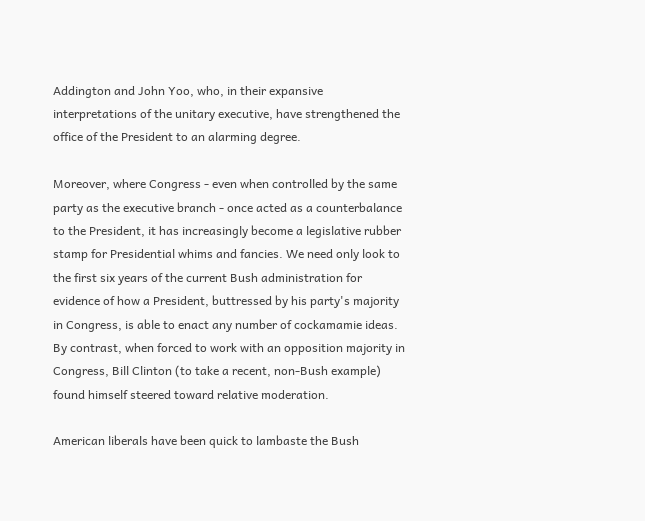Addington and John Yoo, who, in their expansive interpretations of the unitary executive, have strengthened the office of the President to an alarming degree.

Moreover, where Congress - even when controlled by the same party as the executive branch - once acted as a counterbalance to the President, it has increasingly become a legislative rubber stamp for Presidential whims and fancies. We need only look to the first six years of the current Bush administration for evidence of how a President, buttressed by his party's majority in Congress, is able to enact any number of cockamamie ideas. By contrast, when forced to work with an opposition majority in Congress, Bill Clinton (to take a recent, non-Bush example) found himself steered toward relative moderation.

American liberals have been quick to lambaste the Bush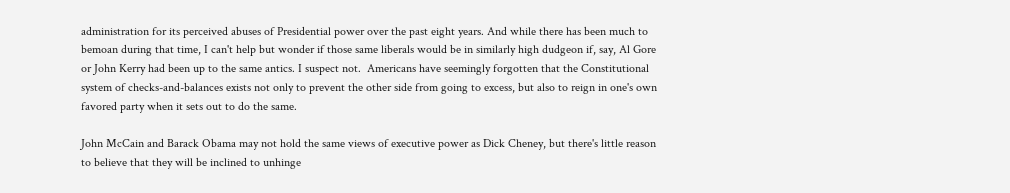administration for its perceived abuses of Presidential power over the past eight years. And while there has been much to bemoan during that time, I can't help but wonder if those same liberals would be in similarly high dudgeon if, say, Al Gore or John Kerry had been up to the same antics. I suspect not.  Americans have seemingly forgotten that the Constitutional system of checks-and-balances exists not only to prevent the other side from going to excess, but also to reign in one's own favored party when it sets out to do the same.

John McCain and Barack Obama may not hold the same views of executive power as Dick Cheney, but there's little reason to believe that they will be inclined to unhinge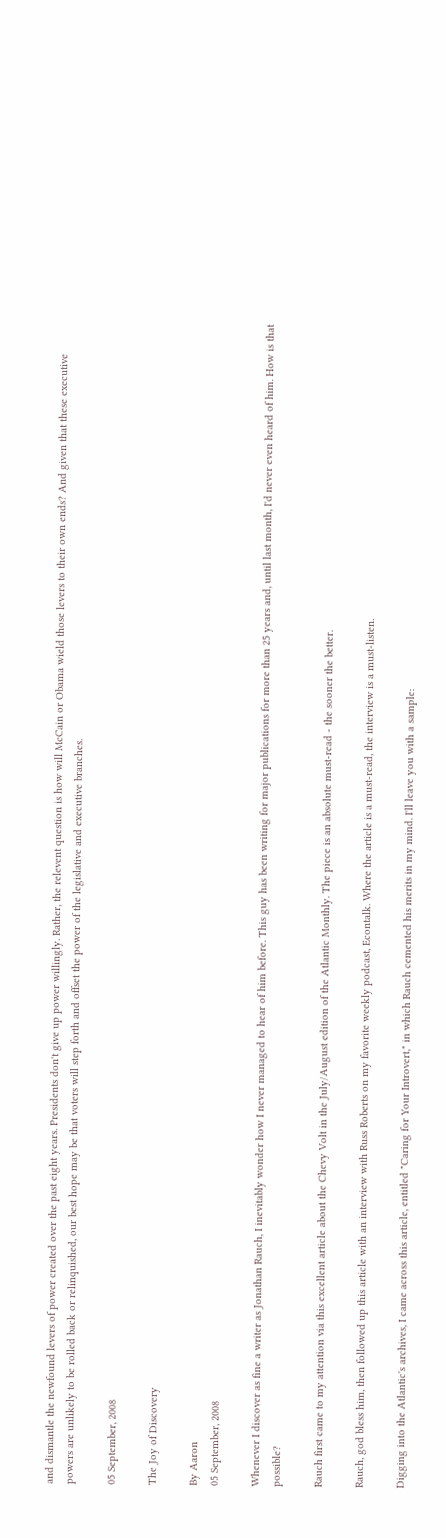and dismantle the newfound levers of power created over the past eight years. Presidents don't give up power willingly. Rather, the relevent question is how will McCain or Obama wield those levers to their own ends? And given that these executive powers are unlikely to be rolled back or relinquished, our best hope may be that voters will step forth and offset the power of the legislative and executive branches.

05 September, 2008

The Joy of Discovery

By Aaron
05 September, 2008

Whenever I discover as fine a writer as Jonathan Rauch, I inevitably wonder how I never managed to hear of him before. This guy has been writing for major publications for more than 25 years and, until last month, I'd never even heard of him. How is that possible?

Rauch first came to my attention via this excellent article about the Chevy Volt in the July/August edition of the Atlantic Monthly. The piece is an absolute must-read - the sooner the better.

Rauch, god bless him, then followed up this article with an interview with Russ Roberts on my favorite weekly podcast, Econtalk. Where the article is a must-read, the interview is a must-listen.

Digging into the Atlantic's archives, I came across this article, entitled "Caring for Your Introvert," in which Rauch cemented his merits in my mind. I'll leave you with a sample: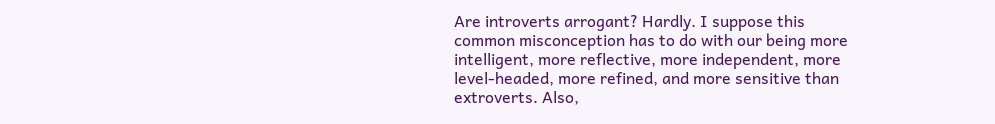Are introverts arrogant? Hardly. I suppose this common misconception has to do with our being more intelligent, more reflective, more independent, more level-headed, more refined, and more sensitive than extroverts. Also,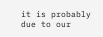it is probably due to our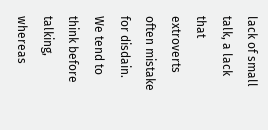lack of small talk, a lack that extroverts often mistake for disdain. We tend to think before talking, whereas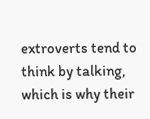extroverts tend to think by talking, which is why their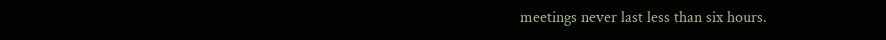meetings never last less than six hours.